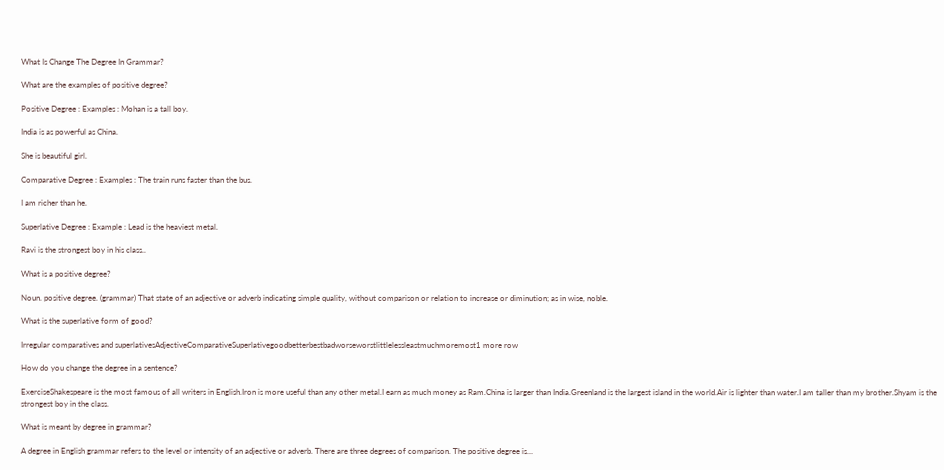What Is Change The Degree In Grammar?

What are the examples of positive degree?

Positive Degree : Examples : Mohan is a tall boy.

India is as powerful as China.

She is beautiful girl.

Comparative Degree : Examples : The train runs faster than the bus.

I am richer than he.

Superlative Degree : Example : Lead is the heaviest metal.

Ravi is the strongest boy in his class..

What is a positive degree?

Noun. positive degree. (grammar) That state of an adjective or adverb indicating simple quality, without comparison or relation to increase or diminution; as in wise, noble.

What is the superlative form of good?

Irregular comparatives and superlativesAdjectiveComparativeSuperlativegoodbetterbestbadworseworstlittlelessleastmuchmoremost1 more row

How do you change the degree in a sentence?

ExerciseShakespeare is the most famous of all writers in English.Iron is more useful than any other metal.I earn as much money as Ram.China is larger than India.Greenland is the largest island in the world.Air is lighter than water.I am taller than my brother.Shyam is the strongest boy in the class.

What is meant by degree in grammar?

A degree in English grammar refers to the level or intensity of an adjective or adverb. There are three degrees of comparison. The positive degree is…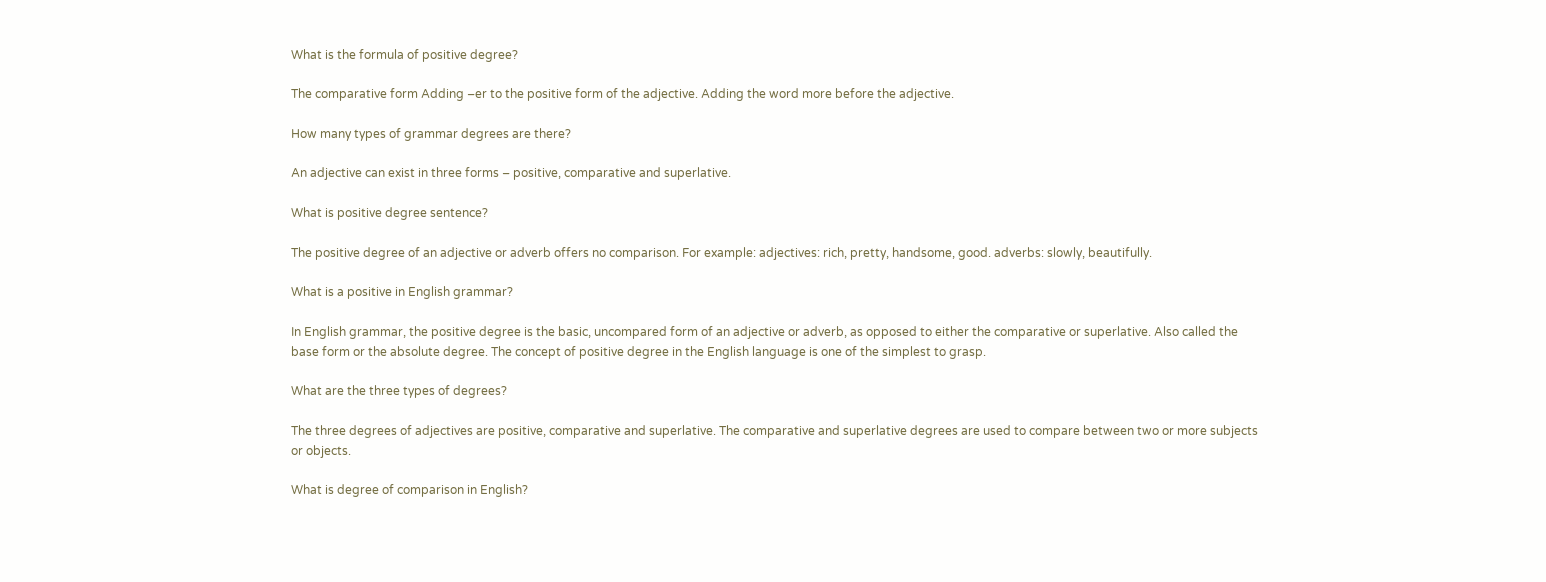What is the formula of positive degree?

The comparative form Adding –er to the positive form of the adjective. Adding the word more before the adjective.

How many types of grammar degrees are there?

An adjective can exist in three forms – positive, comparative and superlative.

What is positive degree sentence?

The positive degree of an adjective or adverb offers no comparison. For example: adjectives: rich, pretty, handsome, good. adverbs: slowly, beautifully.

What is a positive in English grammar?

In English grammar, the positive degree is the basic, uncompared form of an adjective or adverb, as opposed to either the comparative or superlative. Also called the base form or the absolute degree. The concept of positive degree in the English language is one of the simplest to grasp.

What are the three types of degrees?

The three degrees of adjectives are positive, comparative and superlative. The comparative and superlative degrees are used to compare between two or more subjects or objects.

What is degree of comparison in English?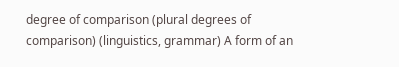degree of comparison (plural degrees of comparison) (linguistics, grammar) A form of an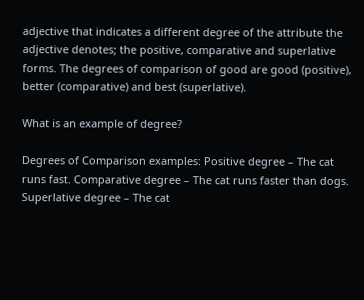adjective that indicates a different degree of the attribute the adjective denotes; the positive, comparative and superlative forms. The degrees of comparison of good are good (positive), better (comparative) and best (superlative).

What is an example of degree?

Degrees of Comparison examples: Positive degree – The cat runs fast. Comparative degree – The cat runs faster than dogs. Superlative degree – The cat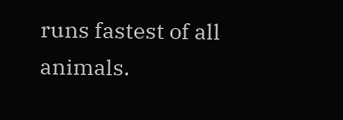runs fastest of all animals.